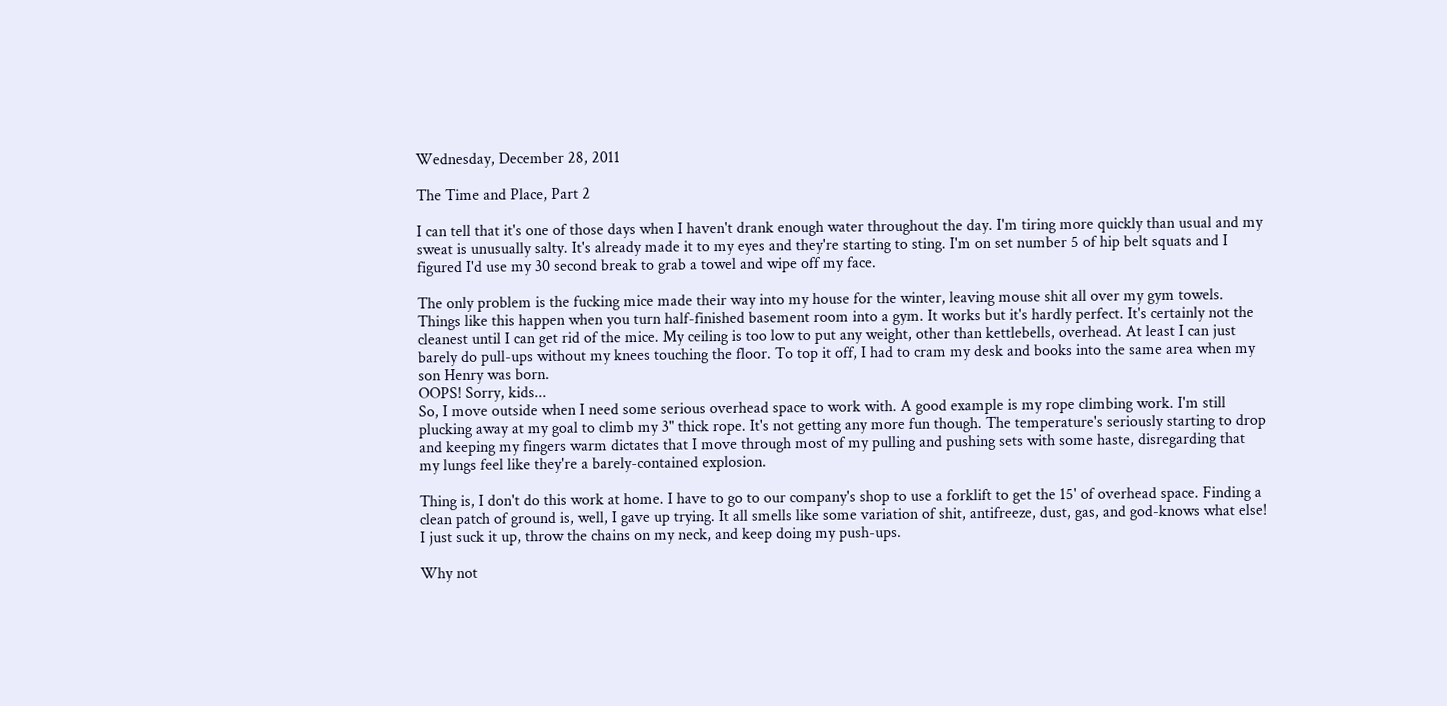Wednesday, December 28, 2011

The Time and Place, Part 2

I can tell that it's one of those days when I haven't drank enough water throughout the day. I'm tiring more quickly than usual and my sweat is unusually salty. It's already made it to my eyes and they're starting to sting. I'm on set number 5 of hip belt squats and I figured I'd use my 30 second break to grab a towel and wipe off my face.

The only problem is the fucking mice made their way into my house for the winter, leaving mouse shit all over my gym towels. Things like this happen when you turn half-finished basement room into a gym. It works but it's hardly perfect. It's certainly not the cleanest until I can get rid of the mice. My ceiling is too low to put any weight, other than kettlebells, overhead. At least I can just barely do pull-ups without my knees touching the floor. To top it off, I had to cram my desk and books into the same area when my son Henry was born.
OOPS! Sorry, kids...
So, I move outside when I need some serious overhead space to work with. A good example is my rope climbing work. I'm still plucking away at my goal to climb my 3" thick rope. It's not getting any more fun though. The temperature's seriously starting to drop and keeping my fingers warm dictates that I move through most of my pulling and pushing sets with some haste, disregarding that my lungs feel like they're a barely-contained explosion.

Thing is, I don't do this work at home. I have to go to our company's shop to use a forklift to get the 15' of overhead space. Finding a clean patch of ground is, well, I gave up trying. It all smells like some variation of shit, antifreeze, dust, gas, and god-knows what else! I just suck it up, throw the chains on my neck, and keep doing my push-ups.

Why not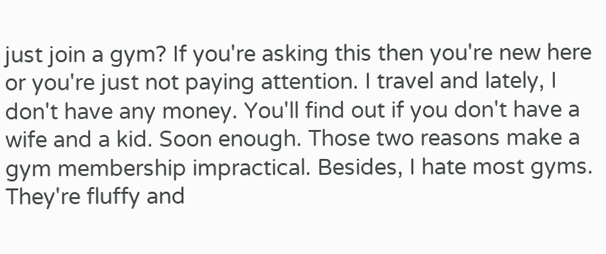just join a gym? If you're asking this then you're new here or you're just not paying attention. I travel and lately, I don't have any money. You'll find out if you don't have a wife and a kid. Soon enough. Those two reasons make a gym membership impractical. Besides, I hate most gyms. They're fluffy and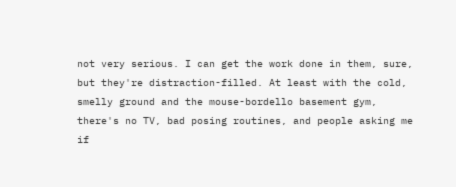not very serious. I can get the work done in them, sure, but they're distraction-filled. At least with the cold, smelly ground and the mouse-bordello basement gym, there's no TV, bad posing routines, and people asking me if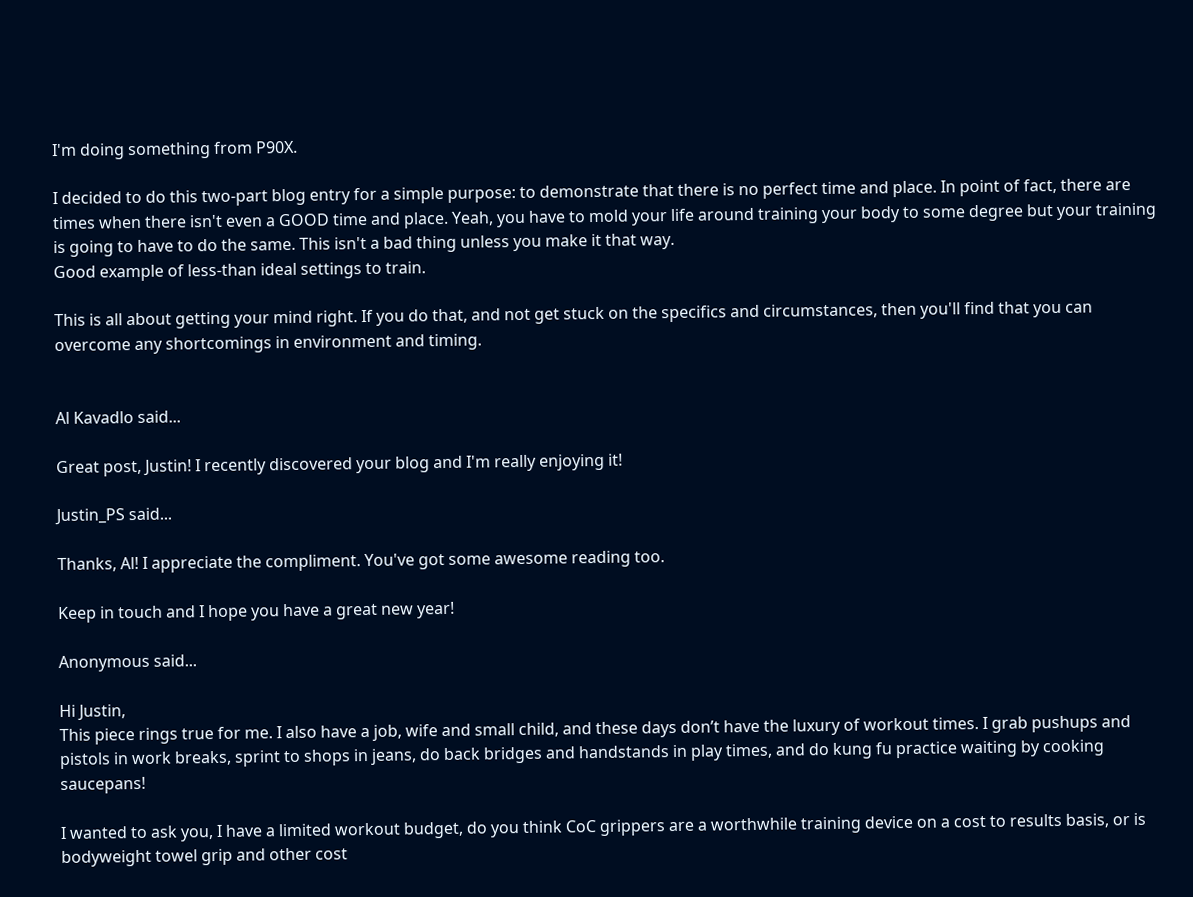I'm doing something from P90X.

I decided to do this two-part blog entry for a simple purpose: to demonstrate that there is no perfect time and place. In point of fact, there are times when there isn't even a GOOD time and place. Yeah, you have to mold your life around training your body to some degree but your training is going to have to do the same. This isn't a bad thing unless you make it that way.
Good example of less-than ideal settings to train.

This is all about getting your mind right. If you do that, and not get stuck on the specifics and circumstances, then you'll find that you can overcome any shortcomings in environment and timing.


Al Kavadlo said...

Great post, Justin! I recently discovered your blog and I'm really enjoying it!

Justin_PS said...

Thanks, Al! I appreciate the compliment. You've got some awesome reading too.

Keep in touch and I hope you have a great new year!

Anonymous said...

Hi Justin,
This piece rings true for me. I also have a job, wife and small child, and these days don’t have the luxury of workout times. I grab pushups and pistols in work breaks, sprint to shops in jeans, do back bridges and handstands in play times, and do kung fu practice waiting by cooking saucepans!

I wanted to ask you, I have a limited workout budget, do you think CoC grippers are a worthwhile training device on a cost to results basis, or is bodyweight towel grip and other cost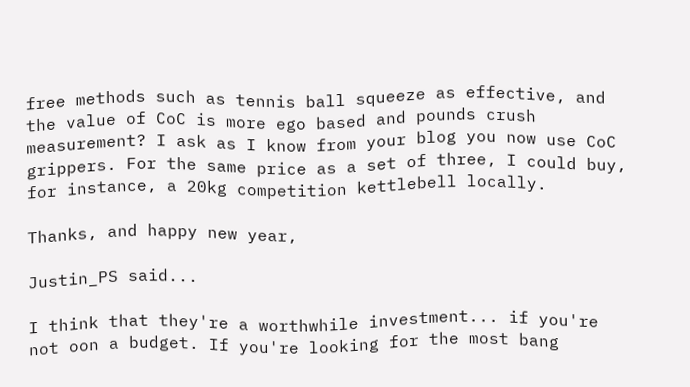free methods such as tennis ball squeeze as effective, and the value of CoC is more ego based and pounds crush measurement? I ask as I know from your blog you now use CoC grippers. For the same price as a set of three, I could buy, for instance, a 20kg competition kettlebell locally.

Thanks, and happy new year,

Justin_PS said...

I think that they're a worthwhile investment... if you're not oon a budget. If you're looking for the most bang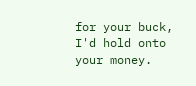for your buck, I'd hold onto your money.